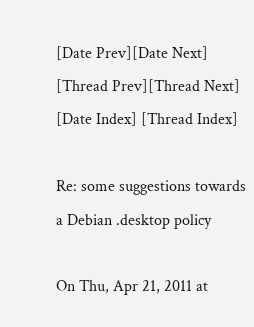[Date Prev][Date Next] [Thread Prev][Thread Next] [Date Index] [Thread Index]

Re: some suggestions towards a Debian .desktop policy

On Thu, Apr 21, 2011 at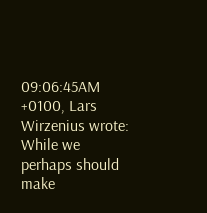09:06:45AM +0100, Lars Wirzenius wrote:
While we perhaps should make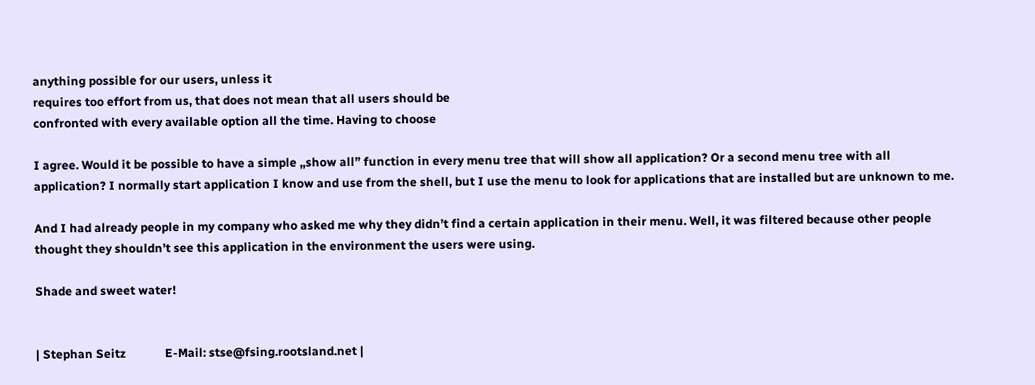anything possible for our users, unless it
requires too effort from us, that does not mean that all users should be
confronted with every available option all the time. Having to choose

I agree. Would it be possible to have a simple „show all” function in every menu tree that will show all application? Or a second menu tree with all application? I normally start application I know and use from the shell, but I use the menu to look for applications that are installed but are unknown to me.

And I had already people in my company who asked me why they didn’t find a certain application in their menu. Well, it was filtered because other people thought they shouldn’t see this application in the environment the users were using.

Shade and sweet water!


| Stephan Seitz             E-Mail: stse@fsing.rootsland.net |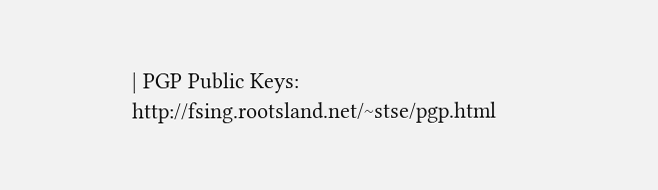| PGP Public Keys: http://fsing.rootsland.net/~stse/pgp.html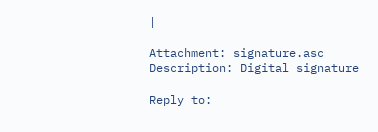|

Attachment: signature.asc
Description: Digital signature

Reply to: